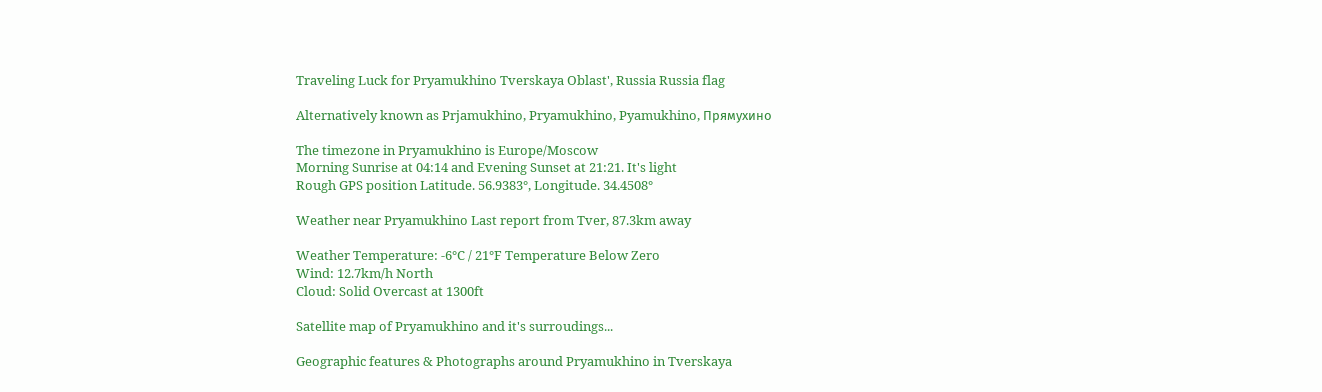Traveling Luck for Pryamukhino Tverskaya Oblast', Russia Russia flag

Alternatively known as Prjamukhino, Pryamukhino, Pyamukhino, Прямухино

The timezone in Pryamukhino is Europe/Moscow
Morning Sunrise at 04:14 and Evening Sunset at 21:21. It's light
Rough GPS position Latitude. 56.9383°, Longitude. 34.4508°

Weather near Pryamukhino Last report from Tver, 87.3km away

Weather Temperature: -6°C / 21°F Temperature Below Zero
Wind: 12.7km/h North
Cloud: Solid Overcast at 1300ft

Satellite map of Pryamukhino and it's surroudings...

Geographic features & Photographs around Pryamukhino in Tverskaya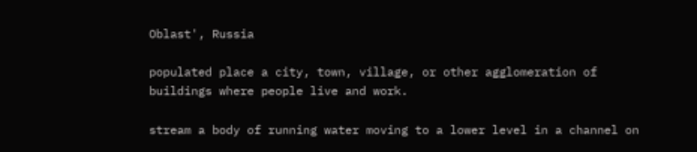Oblast', Russia

populated place a city, town, village, or other agglomeration of buildings where people live and work.

stream a body of running water moving to a lower level in a channel on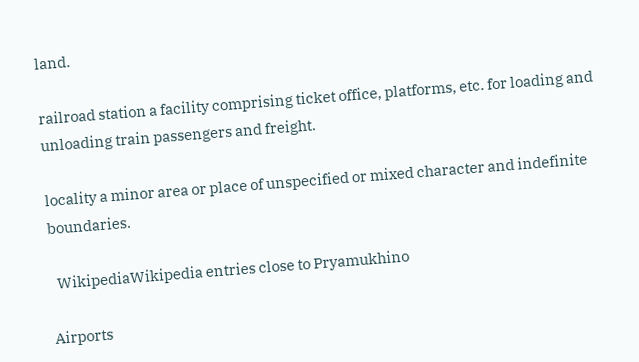land.

railroad station a facility comprising ticket office, platforms, etc. for loading and unloading train passengers and freight.

locality a minor area or place of unspecified or mixed character and indefinite boundaries.

  WikipediaWikipedia entries close to Pryamukhino

Airports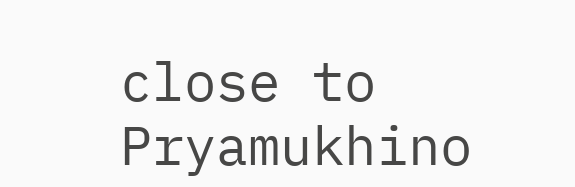close to Pryamukhino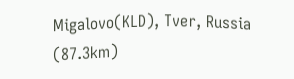Migalovo(KLD), Tver, Russia (87.3km)